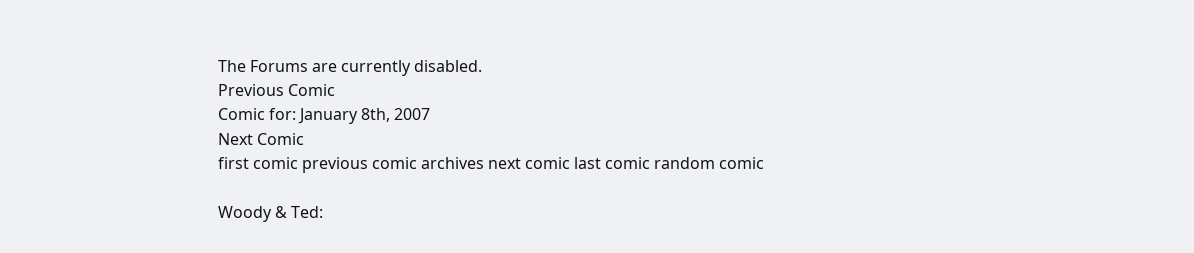The Forums are currently disabled.
Previous Comic
Comic for: January 8th, 2007
Next Comic
first comic previous comic archives next comic last comic random comic

Woody & Ted: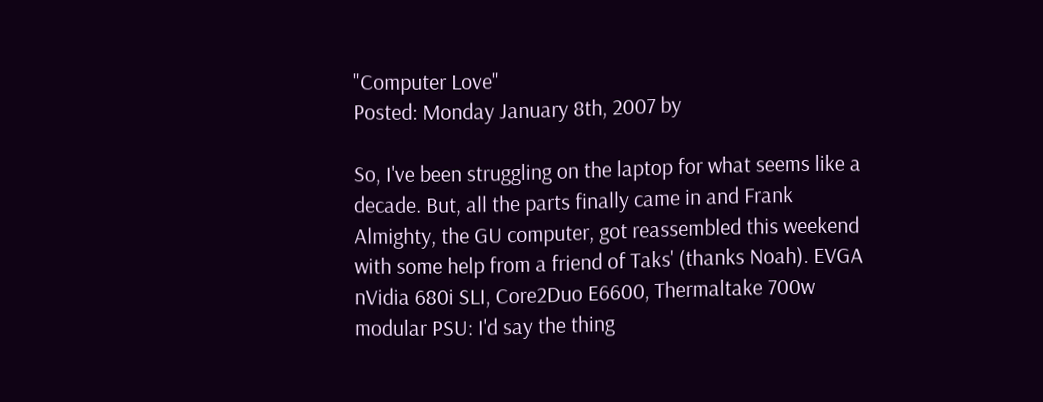"Computer Love"
Posted: Monday January 8th, 2007 by

So, I've been struggling on the laptop for what seems like a decade. But, all the parts finally came in and Frank Almighty, the GU computer, got reassembled this weekend with some help from a friend of Taks' (thanks Noah). EVGA nVidia 680i SLI, Core2Duo E6600, Thermaltake 700w modular PSU: I'd say the thing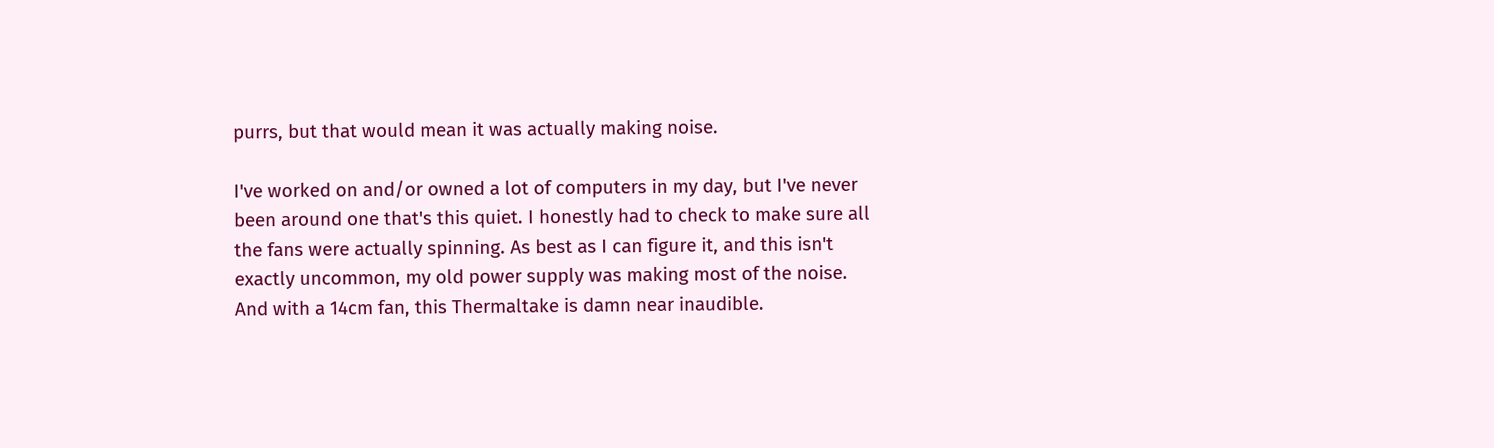purrs, but that would mean it was actually making noise.

I've worked on and/or owned a lot of computers in my day, but I've never been around one that's this quiet. I honestly had to check to make sure all the fans were actually spinning. As best as I can figure it, and this isn't exactly uncommon, my old power supply was making most of the noise. And with a 14cm fan, this Thermaltake is damn near inaudible.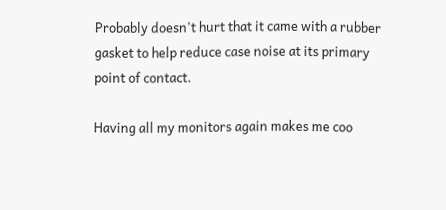Probably doesn't hurt that it came with a rubber gasket to help reduce case noise at its primary point of contact.

Having all my monitors again makes me coo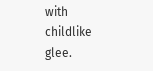with childlike glee.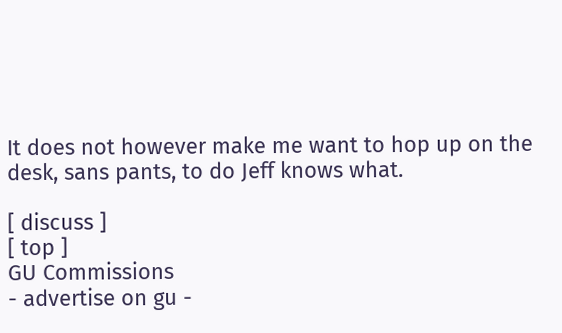It does not however make me want to hop up on the desk, sans pants, to do Jeff knows what.

[ discuss ]
[ top ]
GU Commissions
- advertise on gu -